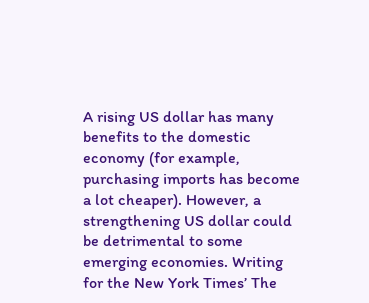A rising US dollar has many benefits to the domestic economy (for example, purchasing imports has become a lot cheaper). However, a strengthening US dollar could be detrimental to some emerging economies. Writing for the New York Times’ The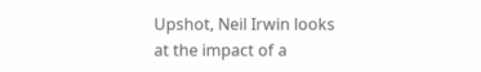Upshot, Neil Irwin looks at the impact of a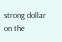strong dollar on the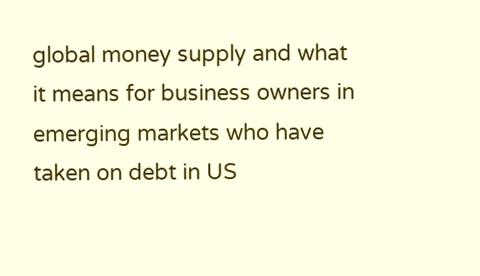global money supply and what it means for business owners in emerging markets who have taken on debt in US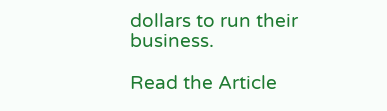dollars to run their business.

Read the Article